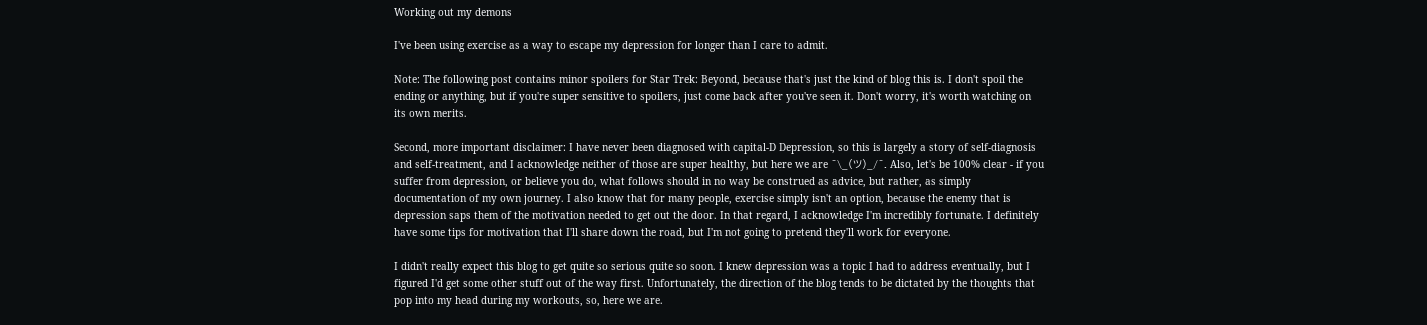Working out my demons

I've been using exercise as a way to escape my depression for longer than I care to admit.

Note: The following post contains minor spoilers for Star Trek: Beyond, because that's just the kind of blog this is. I don't spoil the ending or anything, but if you're super sensitive to spoilers, just come back after you've seen it. Don't worry, it's worth watching on its own merits.

Second, more important disclaimer: I have never been diagnosed with capital-D Depression, so this is largely a story of self-diagnosis and self-treatment, and I acknowledge neither of those are super healthy, but here we are ¯\_(ツ)_/¯. Also, let's be 100% clear - if you suffer from depression, or believe you do, what follows should in no way be construed as advice, but rather, as simply documentation of my own journey. I also know that for many people, exercise simply isn't an option, because the enemy that is depression saps them of the motivation needed to get out the door. In that regard, I acknowledge I'm incredibly fortunate. I definitely have some tips for motivation that I'll share down the road, but I'm not going to pretend they'll work for everyone.

I didn't really expect this blog to get quite so serious quite so soon. I knew depression was a topic I had to address eventually, but I figured I'd get some other stuff out of the way first. Unfortunately, the direction of the blog tends to be dictated by the thoughts that pop into my head during my workouts, so, here we are.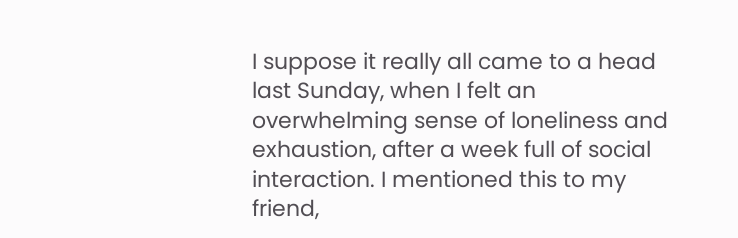I suppose it really all came to a head last Sunday, when I felt an overwhelming sense of loneliness and exhaustion, after a week full of social interaction. I mentioned this to my friend,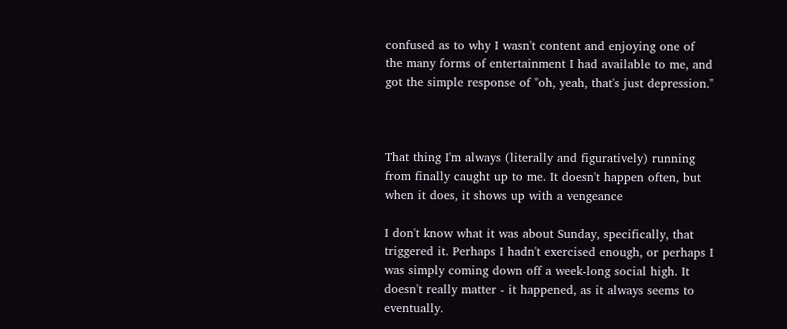confused as to why I wasn't content and enjoying one of the many forms of entertainment I had available to me, and got the simple response of "oh, yeah, that's just depression."



That thing I'm always (literally and figuratively) running from finally caught up to me. It doesn't happen often, but when it does, it shows up with a vengeance

I don't know what it was about Sunday, specifically, that triggered it. Perhaps I hadn't exercised enough, or perhaps I was simply coming down off a week-long social high. It doesn't really matter - it happened, as it always seems to eventually.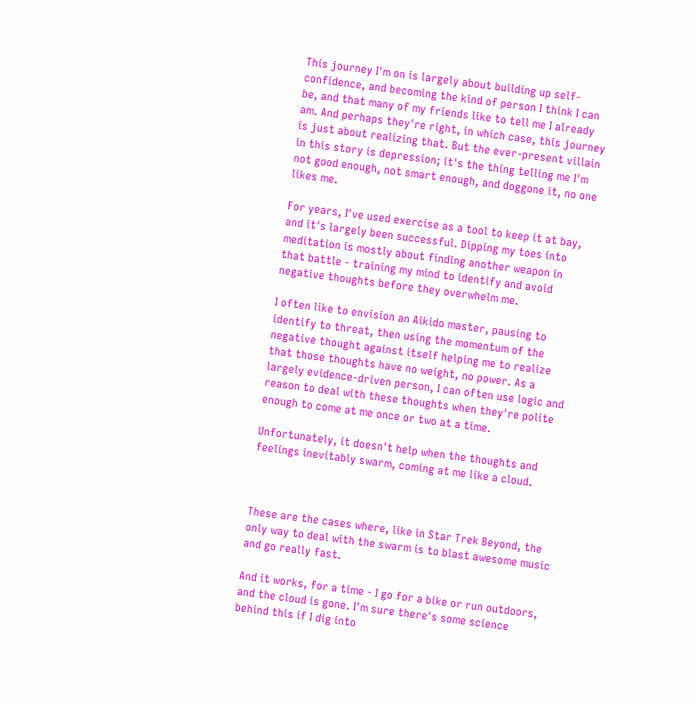This journey I'm on is largely about building up self-confidence, and becoming the kind of person I think I can be, and that many of my friends like to tell me I already am. And perhaps they're right, in which case, this journey is just about realizing that. But the ever-present villain in this story is depression; it's the thing telling me I'm not good enough, not smart enough, and doggone it, no one likes me.

For years, I've used exercise as a tool to keep it at bay, and it's largely been successful. Dipping my toes into meditation is mostly about finding another weapon in that battle - training my mind to identify and avoid negative thoughts before they overwhelm me.

I often like to envision an Aikido master, pausing to identify to threat, then using the momentum of the negative thought against itself helping me to realize that those thoughts have no weight, no power. As a largely evidence-driven person, I can often use logic and reason to deal with these thoughts when they're polite enough to come at me once or two at a time.

Unfortunately, it doesn't help when the thoughts and feelings inevitably swarm, coming at me like a cloud.



These are the cases where, like in Star Trek Beyond, the only way to deal with the swarm is to blast awesome music and go really fast.

And it works, for a time - I go for a bike or run outdoors, and the cloud is gone. I'm sure there's some science behind this if I dig into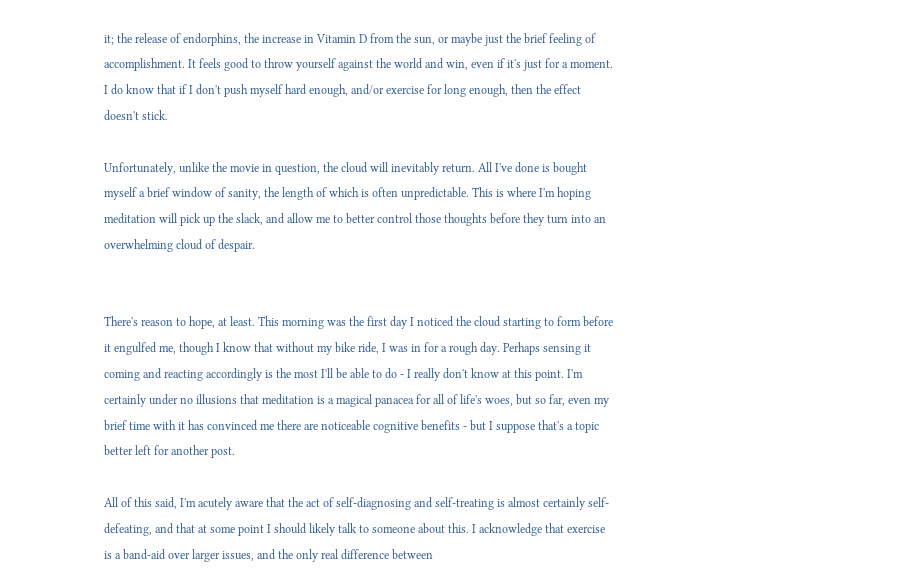it; the release of endorphins, the increase in Vitamin D from the sun, or maybe just the brief feeling of accomplishment. It feels good to throw yourself against the world and win, even if it's just for a moment. I do know that if I don't push myself hard enough, and/or exercise for long enough, then the effect doesn't stick.

Unfortunately, unlike the movie in question, the cloud will inevitably return. All I've done is bought myself a brief window of sanity, the length of which is often unpredictable. This is where I'm hoping meditation will pick up the slack, and allow me to better control those thoughts before they turn into an overwhelming cloud of despair.


There's reason to hope, at least. This morning was the first day I noticed the cloud starting to form before it engulfed me, though I know that without my bike ride, I was in for a rough day. Perhaps sensing it coming and reacting accordingly is the most I'll be able to do - I really don't know at this point. I'm certainly under no illusions that meditation is a magical panacea for all of life's woes, but so far, even my brief time with it has convinced me there are noticeable cognitive benefits - but I suppose that's a topic better left for another post.

All of this said, I'm acutely aware that the act of self-diagnosing and self-treating is almost certainly self-defeating, and that at some point I should likely talk to someone about this. I acknowledge that exercise is a band-aid over larger issues, and the only real difference between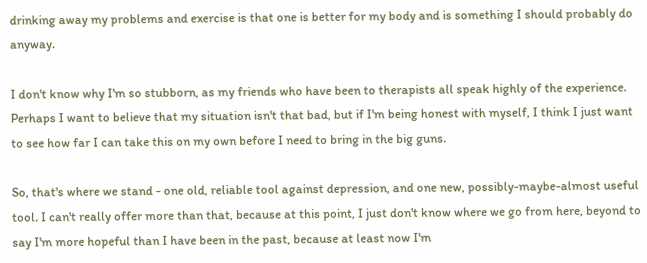drinking away my problems and exercise is that one is better for my body and is something I should probably do anyway.

I don't know why I'm so stubborn, as my friends who have been to therapists all speak highly of the experience. Perhaps I want to believe that my situation isn't that bad, but if I'm being honest with myself, I think I just want to see how far I can take this on my own before I need to bring in the big guns.

So, that's where we stand - one old, reliable tool against depression, and one new, possibly-maybe-almost useful tool. I can't really offer more than that, because at this point, I just don't know where we go from here, beyond to say I'm more hopeful than I have been in the past, because at least now I'm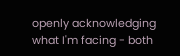openly acknowledging what I'm facing - both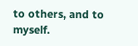to others, and to myself.